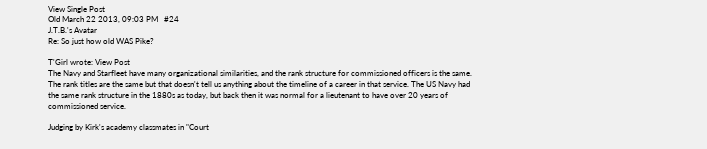View Single Post
Old March 22 2013, 09:03 PM   #24
J.T.B.'s Avatar
Re: So just how old WAS Pike?

T'Girl wrote: View Post
The Navy and Starfleet have many organizational similarities, and the rank structure for commissioned officers is the same.
The rank titles are the same but that doesn't tell us anything about the timeline of a career in that service. The US Navy had the same rank structure in the 1880s as today, but back then it was normal for a lieutenant to have over 20 years of commissioned service.

Judging by Kirk's academy classmates in "Court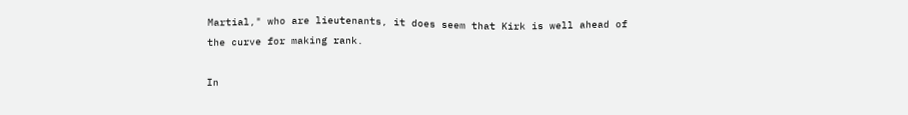Martial," who are lieutenants, it does seem that Kirk is well ahead of the curve for making rank.

In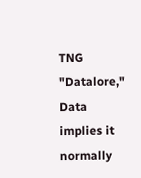TNG "Datalore," Data implies it normally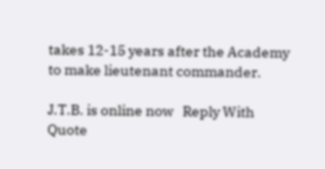takes 12-15 years after the Academy to make lieutenant commander.

J.T.B. is online now   Reply With Quote